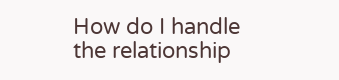How do I handle the relationship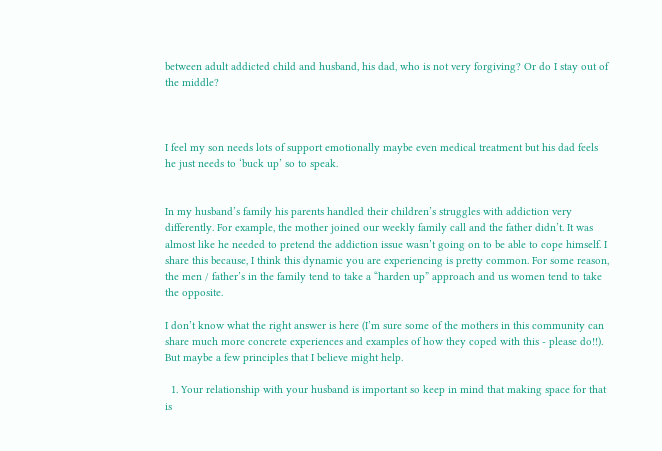between adult addicted child and husband, his dad, who is not very forgiving? Or do I stay out of the middle?



I feel my son needs lots of support emotionally maybe even medical treatment but his dad feels he just needs to ‘buck up’ so to speak.


In my husband’s family his parents handled their children’s struggles with addiction very differently. For example, the mother joined our weekly family call and the father didn’t. It was almost like he needed to pretend the addiction issue wasn’t going on to be able to cope himself. I share this because, I think this dynamic you are experiencing is pretty common. For some reason, the men / father’s in the family tend to take a “harden up” approach and us women tend to take the opposite.

I don’t know what the right answer is here (I’m sure some of the mothers in this community can share much more concrete experiences and examples of how they coped with this - please do!!). But maybe a few principles that I believe might help.

  1. Your relationship with your husband is important so keep in mind that making space for that is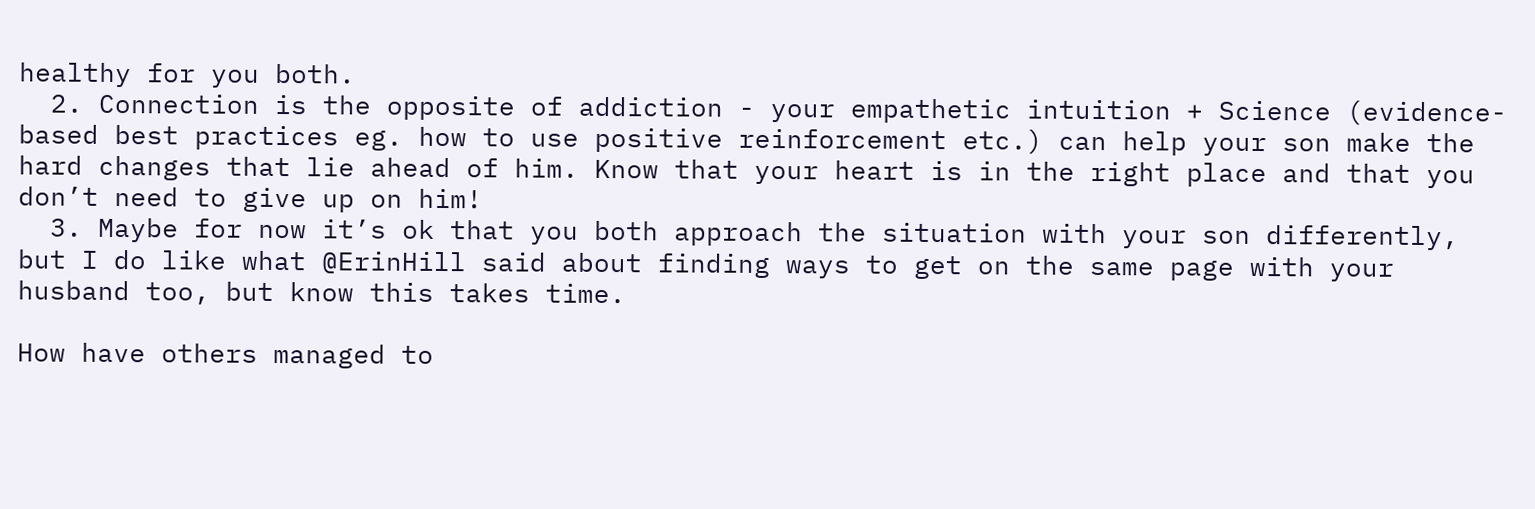healthy for you both.
  2. Connection is the opposite of addiction - your empathetic intuition + Science (evidence-based best practices eg. how to use positive reinforcement etc.) can help your son make the hard changes that lie ahead of him. Know that your heart is in the right place and that you don’t need to give up on him!
  3. Maybe for now it’s ok that you both approach the situation with your son differently, but I do like what @ErinHill said about finding ways to get on the same page with your husband too, but know this takes time.

How have others managed to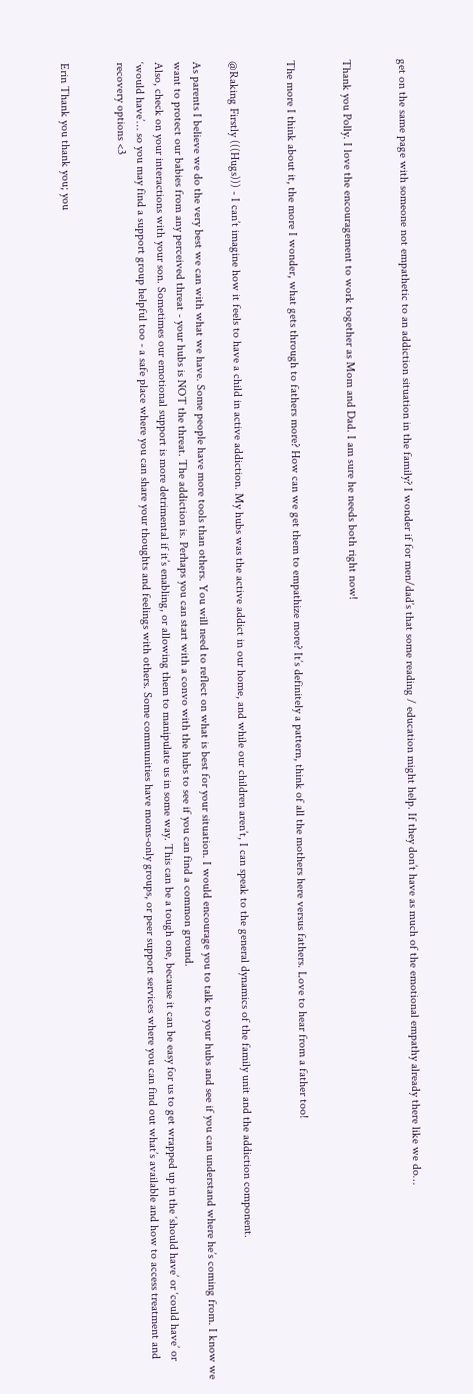get on the same page with someone not empathetic to an addiction situation in the family? I wonder if for men/dad’s that some reading / education might help. If they don’t have as much of the emotional empathy already there like we do…


Thank you Polly. I love the encouragement to work together as Mom and Dad. I am sure he needs both right now!


The more I think about it, the more I wonder, what gets through to fathers more? How can we get them to empathize more? It’s definitely a pattern, think of all the mothers here versus fathers. Love to hear from a father too!


@Raking Firstly (((Hugs))) - I can’t imagine how it feels to have a child in active addiction. My hubs was the active addict in our home, and while our children aren’t, I can speak to the general dynamics of the family unit and the addiction component.

As parents I believe we do the very best we can with what we have. Some people have more tools than others. You will need to reflect on what is best for your situation. I would encourage you to talk to your hubs and see if you can understand where he’s coming from. I know we want to protect our babies from any perceived threat - your hubs is NOT the threat. The addiction is. Perhaps you can start with a convo with the hubs to see if you can find a common ground.
Also, check on your interactions with your son. Sometimes our emotional support is more detrimental if it’s enabling, or allowing them to manipulate us in some way. This can be a tough one, because it can be easy for us to get wrapped up in the ‘should have’ or ‘could have’ or ‘would have’… so you may find a support group helpful too - a safe place where you can share your thoughts and feelings with others. Some communities have moms-only groups, or peer support services where you can find out what’s available and how to access treatment and recovery options <3


Erin Thank you thank you; you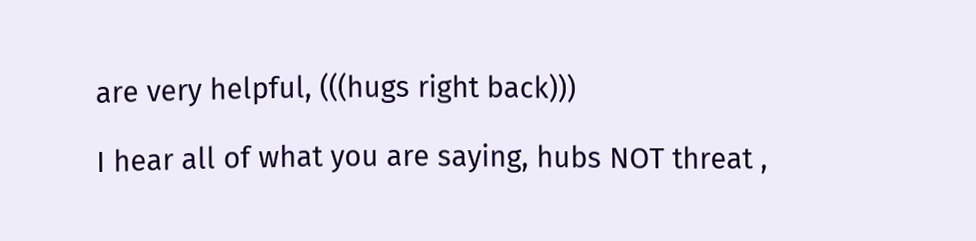are very helpful, (((hugs right back)))

I hear all of what you are saying, hubs NOT threat ,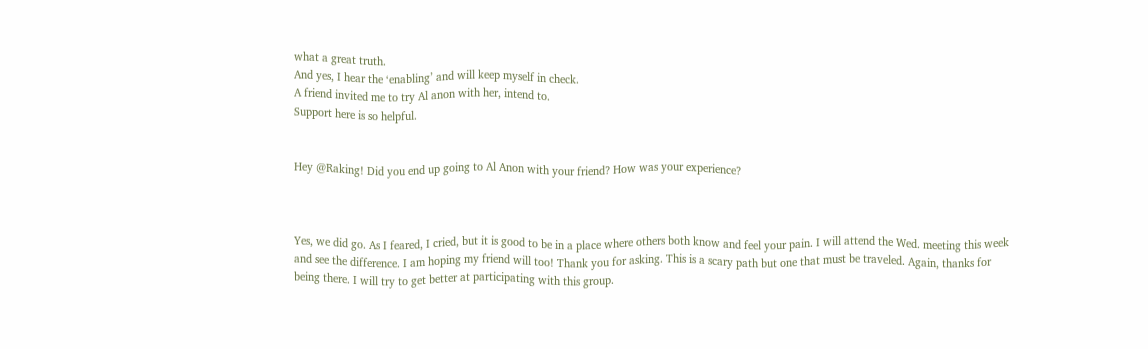what a great truth.
And yes, I hear the ‘enabling’ and will keep myself in check.
A friend invited me to try Al anon with her, intend to.
Support here is so helpful.


Hey @Raking! Did you end up going to Al Anon with your friend? How was your experience?



Yes, we did go. As I feared, I cried, but it is good to be in a place where others both know and feel your pain. I will attend the Wed. meeting this week and see the difference. I am hoping my friend will too! Thank you for asking. This is a scary path but one that must be traveled. Again, thanks for being there. I will try to get better at participating with this group.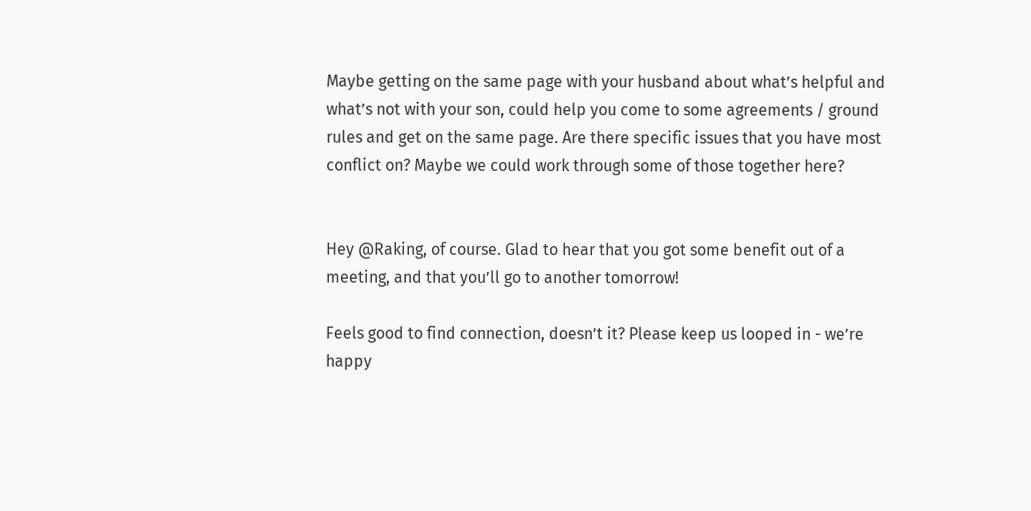Maybe getting on the same page with your husband about what’s helpful and what’s not with your son, could help you come to some agreements / ground rules and get on the same page. Are there specific issues that you have most conflict on? Maybe we could work through some of those together here?


Hey @Raking, of course. Glad to hear that you got some benefit out of a meeting, and that you’ll go to another tomorrow!

Feels good to find connection, doesn’t it? Please keep us looped in - we’re happy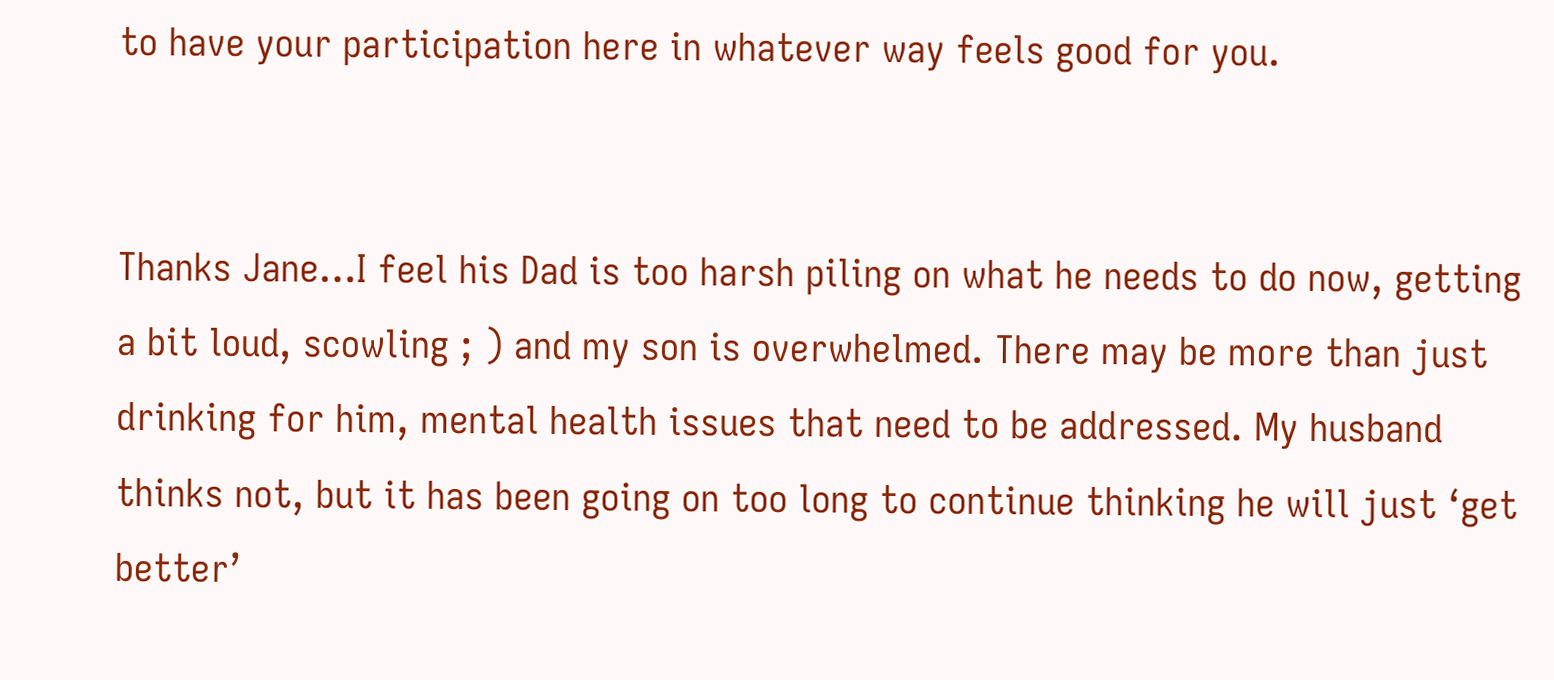to have your participation here in whatever way feels good for you.


Thanks Jane…I feel his Dad is too harsh piling on what he needs to do now, getting a bit loud, scowling ; ) and my son is overwhelmed. There may be more than just drinking for him, mental health issues that need to be addressed. My husband thinks not, but it has been going on too long to continue thinking he will just ‘get better’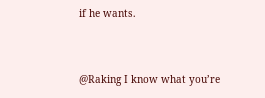if he wants.


@Raking I know what you’re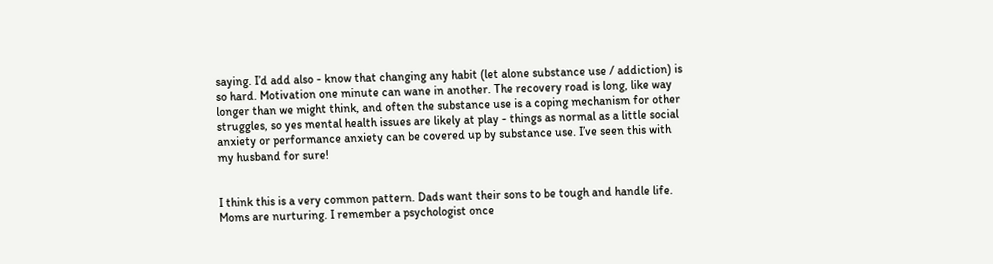saying. I’d add also - know that changing any habit (let alone substance use / addiction) is so hard. Motivation one minute can wane in another. The recovery road is long, like way longer than we might think, and often the substance use is a coping mechanism for other struggles, so yes mental health issues are likely at play - things as normal as a little social anxiety or performance anxiety can be covered up by substance use. I’ve seen this with my husband for sure!


I think this is a very common pattern. Dads want their sons to be tough and handle life. Moms are nurturing. I remember a psychologist once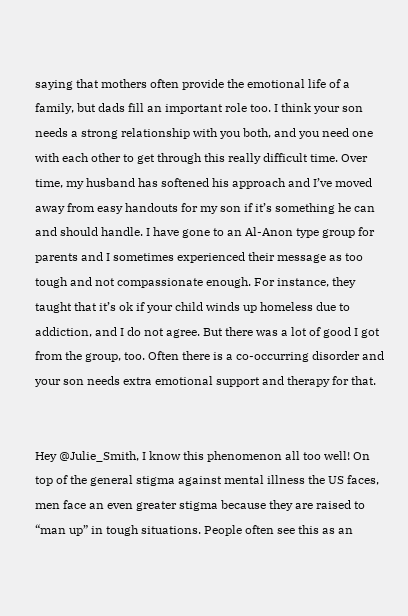saying that mothers often provide the emotional life of a family, but dads fill an important role too. I think your son needs a strong relationship with you both, and you need one with each other to get through this really difficult time. Over time, my husband has softened his approach and I’ve moved away from easy handouts for my son if it’s something he can and should handle. I have gone to an Al-Anon type group for parents and I sometimes experienced their message as too tough and not compassionate enough. For instance, they taught that it’s ok if your child winds up homeless due to addiction, and I do not agree. But there was a lot of good I got from the group, too. Often there is a co-occurring disorder and your son needs extra emotional support and therapy for that.


Hey @Julie_Smith, I know this phenomenon all too well! On top of the general stigma against mental illness the US faces, men face an even greater stigma because they are raised to “man up” in tough situations. People often see this as an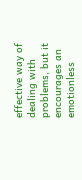effective way of dealing with problems, but it encourages an emotionless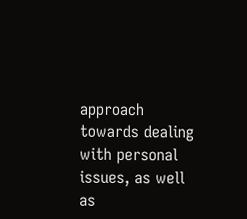approach towards dealing with personal issues, as well as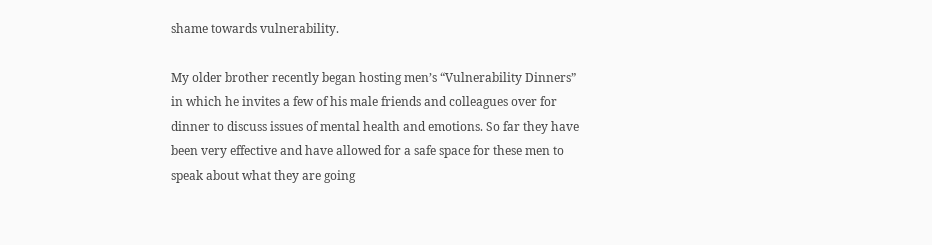shame towards vulnerability.

My older brother recently began hosting men’s “Vulnerability Dinners” in which he invites a few of his male friends and colleagues over for dinner to discuss issues of mental health and emotions. So far they have been very effective and have allowed for a safe space for these men to speak about what they are going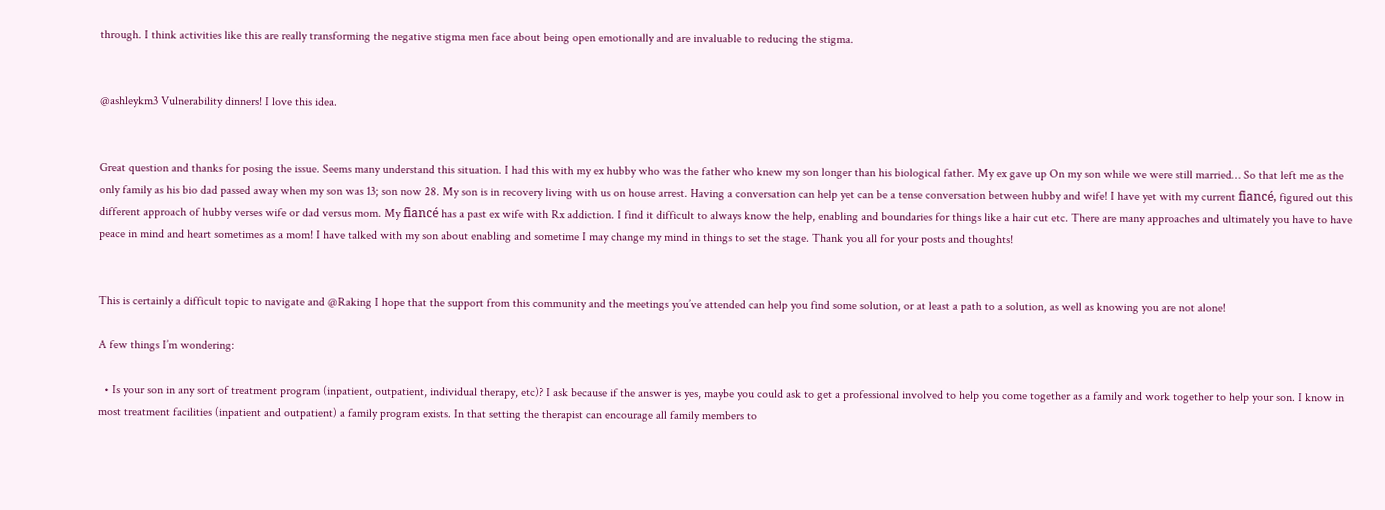through. I think activities like this are really transforming the negative stigma men face about being open emotionally and are invaluable to reducing the stigma.


@ashleykm3 Vulnerability dinners! I love this idea.


Great question and thanks for posing the issue. Seems many understand this situation. I had this with my ex hubby who was the father who knew my son longer than his biological father. My ex gave up On my son while we were still married… So that left me as the only family as his bio dad passed away when my son was 13; son now 28. My son is in recovery living with us on house arrest. Having a conversation can help yet can be a tense conversation between hubby and wife! I have yet with my current fiancé, figured out this different approach of hubby verses wife or dad versus mom. My fiancé has a past ex wife with Rx addiction. I find it difficult to always know the help, enabling and boundaries for things like a hair cut etc. There are many approaches and ultimately you have to have peace in mind and heart sometimes as a mom! I have talked with my son about enabling and sometime I may change my mind in things to set the stage. Thank you all for your posts and thoughts!


This is certainly a difficult topic to navigate and @Raking I hope that the support from this community and the meetings you’ve attended can help you find some solution, or at least a path to a solution, as well as knowing you are not alone!

A few things I’m wondering:

  • Is your son in any sort of treatment program (inpatient, outpatient, individual therapy, etc)? I ask because if the answer is yes, maybe you could ask to get a professional involved to help you come together as a family and work together to help your son. I know in most treatment facilities (inpatient and outpatient) a family program exists. In that setting the therapist can encourage all family members to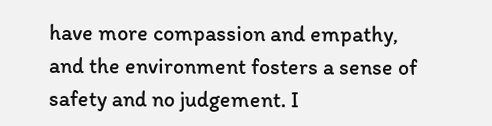have more compassion and empathy, and the environment fosters a sense of safety and no judgement. I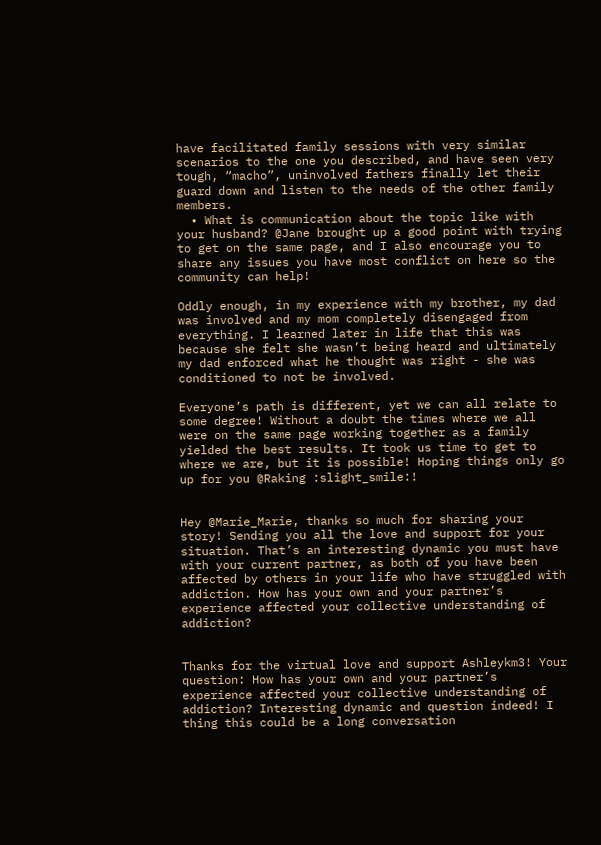have facilitated family sessions with very similar scenarios to the one you described, and have seen very tough, “macho”, uninvolved fathers finally let their guard down and listen to the needs of the other family members.
  • What is communication about the topic like with your husband? @Jane brought up a good point with trying to get on the same page, and I also encourage you to share any issues you have most conflict on here so the community can help!

Oddly enough, in my experience with my brother, my dad was involved and my mom completely disengaged from everything. I learned later in life that this was because she felt she wasn’t being heard and ultimately my dad enforced what he thought was right - she was conditioned to not be involved.

Everyone’s path is different, yet we can all relate to some degree! Without a doubt the times where we all were on the same page working together as a family yielded the best results. It took us time to get to where we are, but it is possible! Hoping things only go up for you @Raking :slight_smile:!


Hey @Marie_Marie, thanks so much for sharing your story! Sending you all the love and support for your situation. That’s an interesting dynamic you must have with your current partner, as both of you have been affected by others in your life who have struggled with addiction. How has your own and your partner’s experience affected your collective understanding of addiction?


Thanks for the virtual love and support Ashleykm3! Your question: How has your own and your partner’s experience affected your collective understanding of addiction? Interesting dynamic and question indeed! I thing this could be a long conversation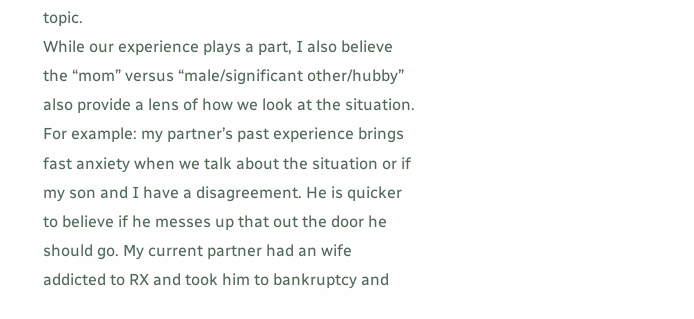topic.
While our experience plays a part, I also believe the “mom” versus “male/significant other/hubby” also provide a lens of how we look at the situation. For example: my partner’s past experience brings fast anxiety when we talk about the situation or if my son and I have a disagreement. He is quicker to believe if he messes up that out the door he should go. My current partner had an wife addicted to RX and took him to bankruptcy and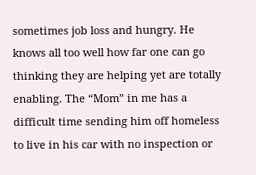sometimes job loss and hungry. He knows all too well how far one can go thinking they are helping yet are totally enabling. The “Mom” in me has a difficult time sending him off homeless to live in his car with no inspection or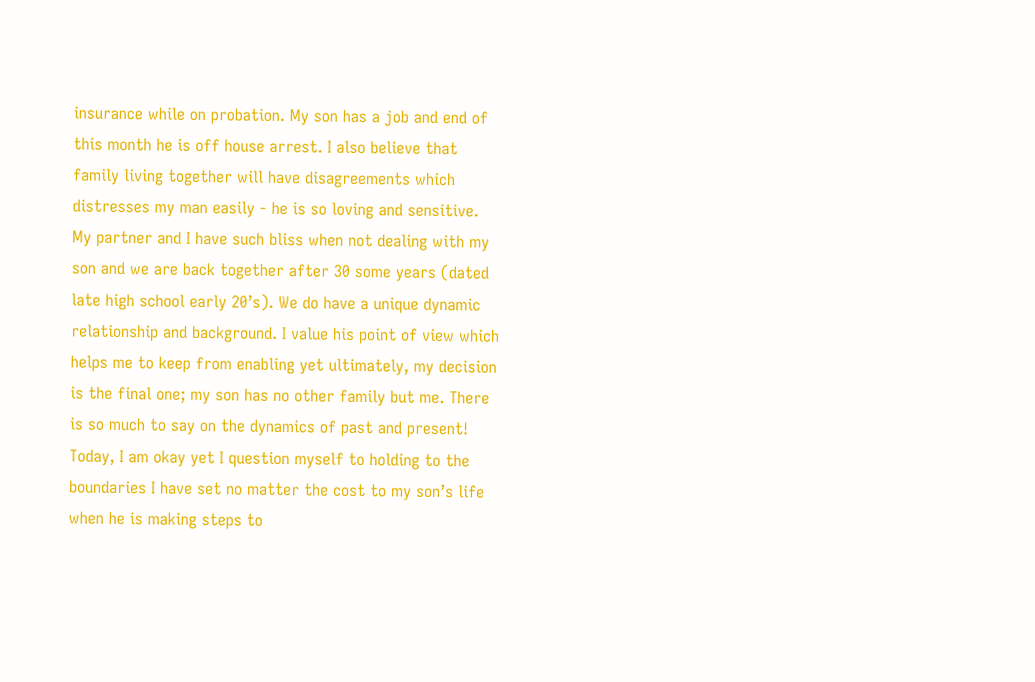insurance while on probation. My son has a job and end of this month he is off house arrest. I also believe that family living together will have disagreements which distresses my man easily - he is so loving and sensitive. My partner and I have such bliss when not dealing with my son and we are back together after 30 some years (dated late high school early 20’s). We do have a unique dynamic relationship and background. I value his point of view which helps me to keep from enabling yet ultimately, my decision is the final one; my son has no other family but me. There is so much to say on the dynamics of past and present! Today, I am okay yet I question myself to holding to the boundaries I have set no matter the cost to my son’s life when he is making steps to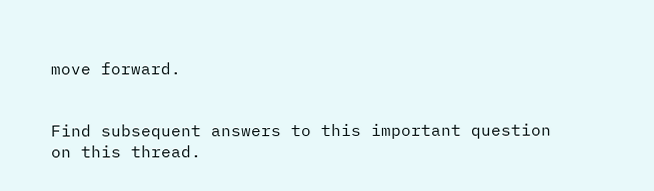move forward.


Find subsequent answers to this important question on this thread.